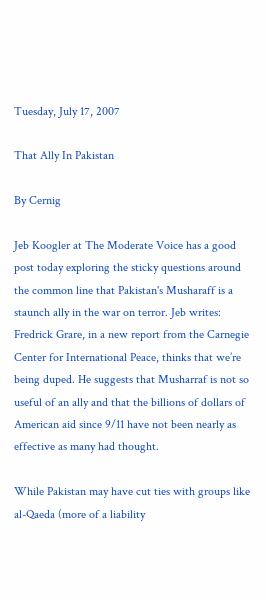Tuesday, July 17, 2007

That Ally In Pakistan

By Cernig

Jeb Koogler at The Moderate Voice has a good post today exploring the sticky questions around the common line that Pakistan's Musharaff is a staunch ally in the war on terror. Jeb writes:
Fredrick Grare, in a new report from the Carnegie Center for International Peace, thinks that we’re being duped. He suggests that Musharraf is not so useful of an ally and that the billions of dollars of American aid since 9/11 have not been nearly as effective as many had thought.

While Pakistan may have cut ties with groups like al-Qaeda (more of a liability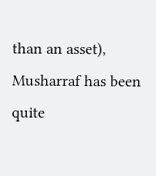than an asset), Musharraf has been quite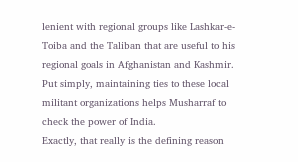lenient with regional groups like Lashkar-e-Toiba and the Taliban that are useful to his regional goals in Afghanistan and Kashmir. Put simply, maintaining ties to these local militant organizations helps Musharraf to check the power of India.
Exactly, that really is the defining reason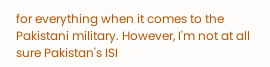for everything when it comes to the Pakistani military. However, I'm not at all sure Pakistan's ISI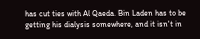has cut ties with Al Qaeda. Bin Laden has to be getting his dialysis somewhere, and it isn't in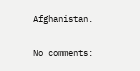Afghanistan.

No comments: